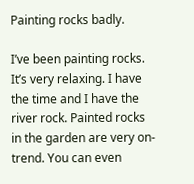Painting rocks badly.

I’ve been painting rocks. It’s very relaxing. I have the time and I have the river rock. Painted rocks in the garden are very on-trend. You can even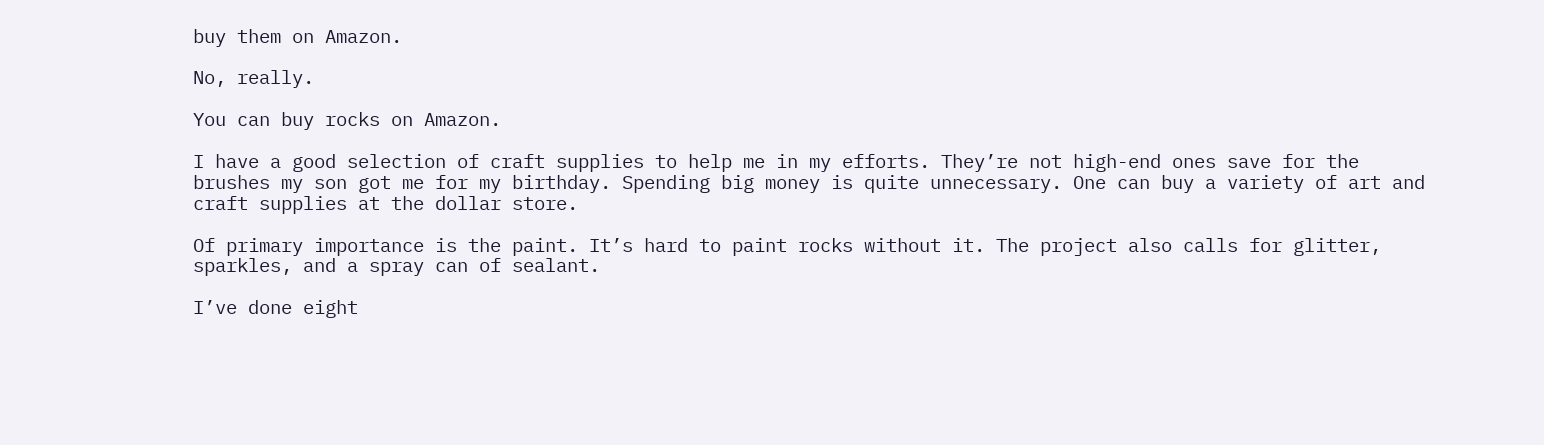buy them on Amazon.

No, really.

You can buy rocks on Amazon.

I have a good selection of craft supplies to help me in my efforts. They’re not high-end ones save for the brushes my son got me for my birthday. Spending big money is quite unnecessary. One can buy a variety of art and craft supplies at the dollar store.

Of primary importance is the paint. It’s hard to paint rocks without it. The project also calls for glitter, sparkles, and a spray can of sealant.

I’ve done eight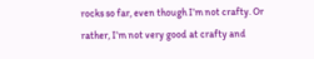rocks so far, even though I’m not crafty. Or rather, I’m not very good at crafty and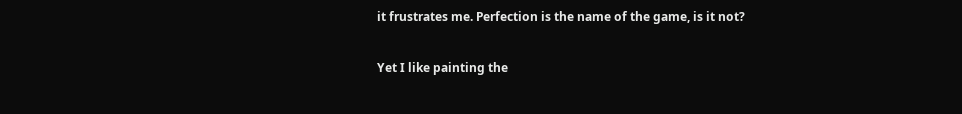it frustrates me. Perfection is the name of the game, is it not?

Yet I like painting the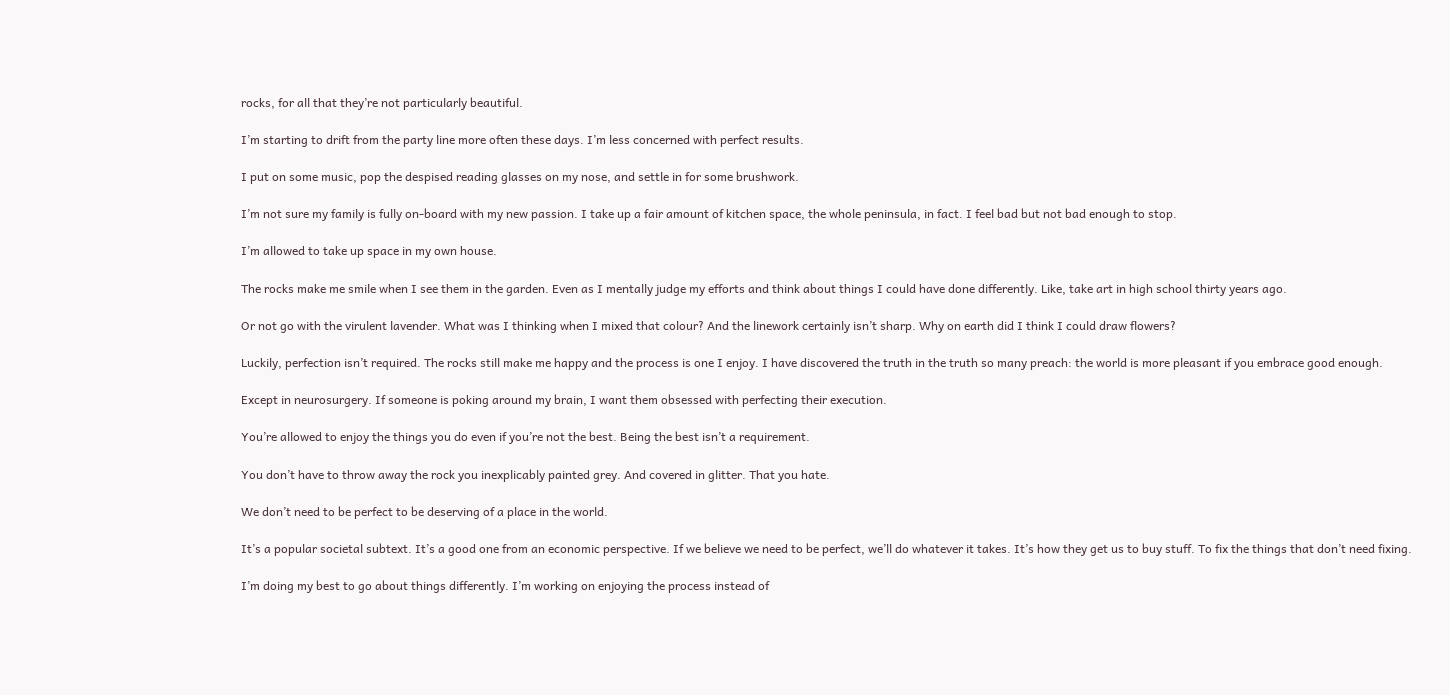rocks, for all that they’re not particularly beautiful.

I’m starting to drift from the party line more often these days. I’m less concerned with perfect results.

I put on some music, pop the despised reading glasses on my nose, and settle in for some brushwork.

I’m not sure my family is fully on-board with my new passion. I take up a fair amount of kitchen space, the whole peninsula, in fact. I feel bad but not bad enough to stop.

I’m allowed to take up space in my own house.

The rocks make me smile when I see them in the garden. Even as I mentally judge my efforts and think about things I could have done differently. Like, take art in high school thirty years ago.

Or not go with the virulent lavender. What was I thinking when I mixed that colour? And the linework certainly isn’t sharp. Why on earth did I think I could draw flowers?

Luckily, perfection isn’t required. The rocks still make me happy and the process is one I enjoy. I have discovered the truth in the truth so many preach: the world is more pleasant if you embrace good enough.

Except in neurosurgery. If someone is poking around my brain, I want them obsessed with perfecting their execution.

You’re allowed to enjoy the things you do even if you’re not the best. Being the best isn’t a requirement.

You don’t have to throw away the rock you inexplicably painted grey. And covered in glitter. That you hate.

We don’t need to be perfect to be deserving of a place in the world.

It’s a popular societal subtext. It’s a good one from an economic perspective. If we believe we need to be perfect, we’ll do whatever it takes. It’s how they get us to buy stuff. To fix the things that don’t need fixing.

I’m doing my best to go about things differently. I’m working on enjoying the process instead of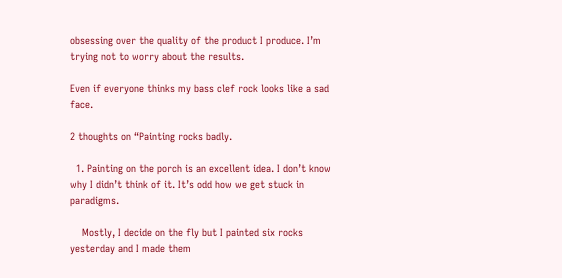obsessing over the quality of the product I produce. I’m trying not to worry about the results.

Even if everyone thinks my bass clef rock looks like a sad face.

2 thoughts on “Painting rocks badly.

  1. Painting on the porch is an excellent idea. I don’t know why I didn’t think of it. It’s odd how we get stuck in paradigms.

    Mostly, I decide on the fly but I painted six rocks yesterday and I made them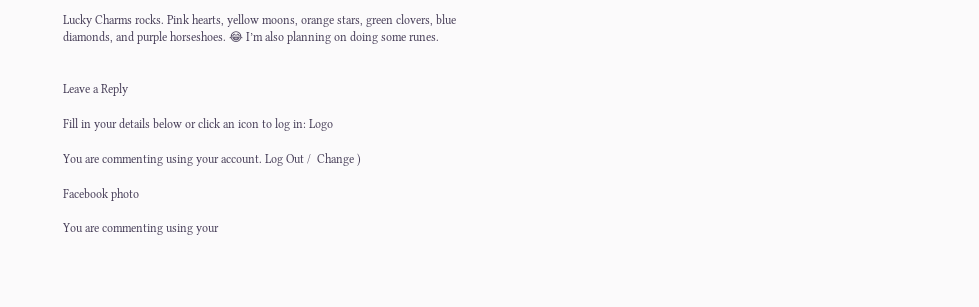Lucky Charms rocks. Pink hearts, yellow moons, orange stars, green clovers, blue diamonds, and purple horseshoes. 😂 I’m also planning on doing some runes.


Leave a Reply

Fill in your details below or click an icon to log in: Logo

You are commenting using your account. Log Out /  Change )

Facebook photo

You are commenting using your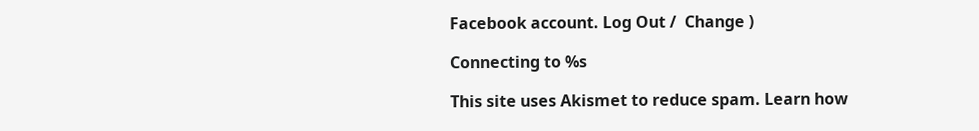Facebook account. Log Out /  Change )

Connecting to %s

This site uses Akismet to reduce spam. Learn how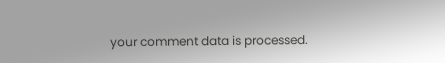your comment data is processed.